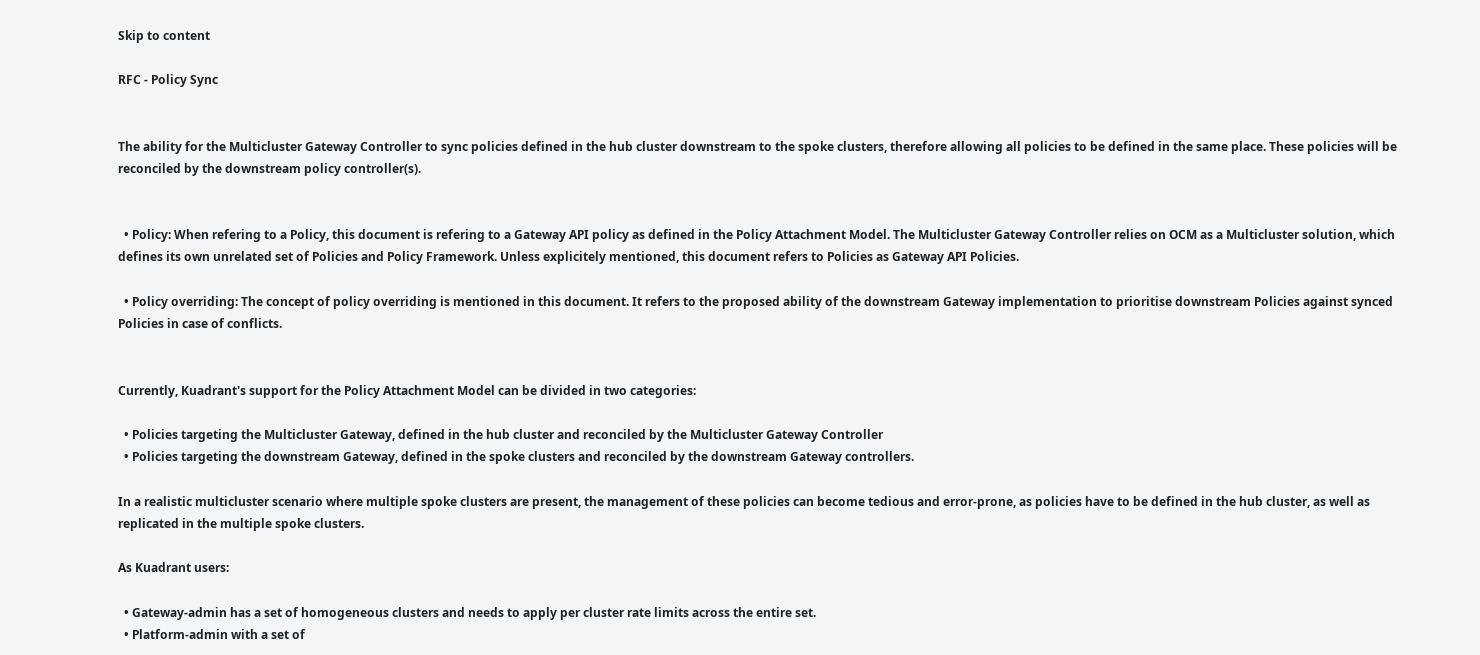Skip to content

RFC - Policy Sync


The ability for the Multicluster Gateway Controller to sync policies defined in the hub cluster downstream to the spoke clusters, therefore allowing all policies to be defined in the same place. These policies will be reconciled by the downstream policy controller(s).


  • Policy: When refering to a Policy, this document is refering to a Gateway API policy as defined in the Policy Attachment Model. The Multicluster Gateway Controller relies on OCM as a Multicluster solution, which defines its own unrelated set of Policies and Policy Framework. Unless explicitely mentioned, this document refers to Policies as Gateway API Policies.

  • Policy overriding: The concept of policy overriding is mentioned in this document. It refers to the proposed ability of the downstream Gateway implementation to prioritise downstream Policies against synced Policies in case of conflicts.


Currently, Kuadrant's support for the Policy Attachment Model can be divided in two categories:

  • Policies targeting the Multicluster Gateway, defined in the hub cluster and reconciled by the Multicluster Gateway Controller
  • Policies targeting the downstream Gateway, defined in the spoke clusters and reconciled by the downstream Gateway controllers.

In a realistic multicluster scenario where multiple spoke clusters are present, the management of these policies can become tedious and error-prone, as policies have to be defined in the hub cluster, as well as replicated in the multiple spoke clusters.

As Kuadrant users:

  • Gateway-admin has a set of homogeneous clusters and needs to apply per cluster rate limits across the entire set.
  • Platform-admin with a set of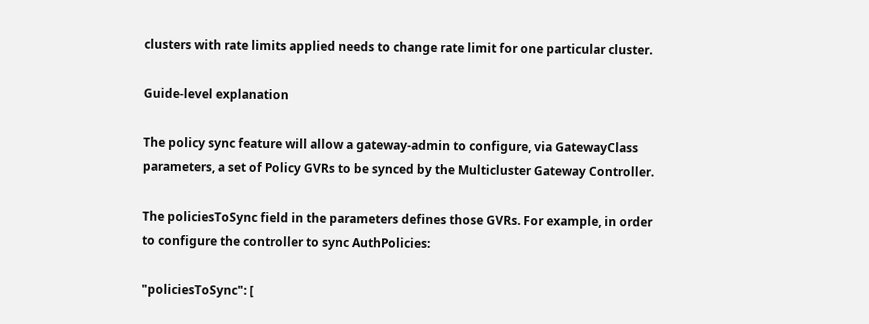clusters with rate limits applied needs to change rate limit for one particular cluster.

Guide-level explanation

The policy sync feature will allow a gateway-admin to configure, via GatewayClass parameters, a set of Policy GVRs to be synced by the Multicluster Gateway Controller.

The policiesToSync field in the parameters defines those GVRs. For example, in order to configure the controller to sync AuthPolicies:

"policiesToSync": [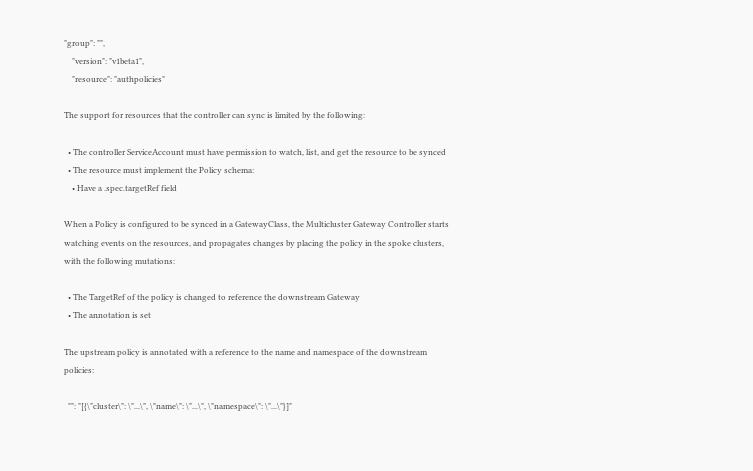"group": "",
    "version": "v1beta1",
    "resource": "authpolicies"

The support for resources that the controller can sync is limited by the following:

  • The controller ServiceAccount must have permission to watch, list, and get the resource to be synced
  • The resource must implement the Policy schema:
    • Have a .spec.targetRef field

When a Policy is configured to be synced in a GatewayClass, the Multicluster Gateway Controller starts watching events on the resources, and propagates changes by placing the policy in the spoke clusters, with the following mutations:

  • The TargetRef of the policy is changed to reference the downstream Gateway
  • The annotation is set

The upstream policy is annotated with a reference to the name and namespace of the downstream policies:

  "": "[{\"cluster\": \"...\", \"name\": \"...\", \"namespace\": \"...\"}]"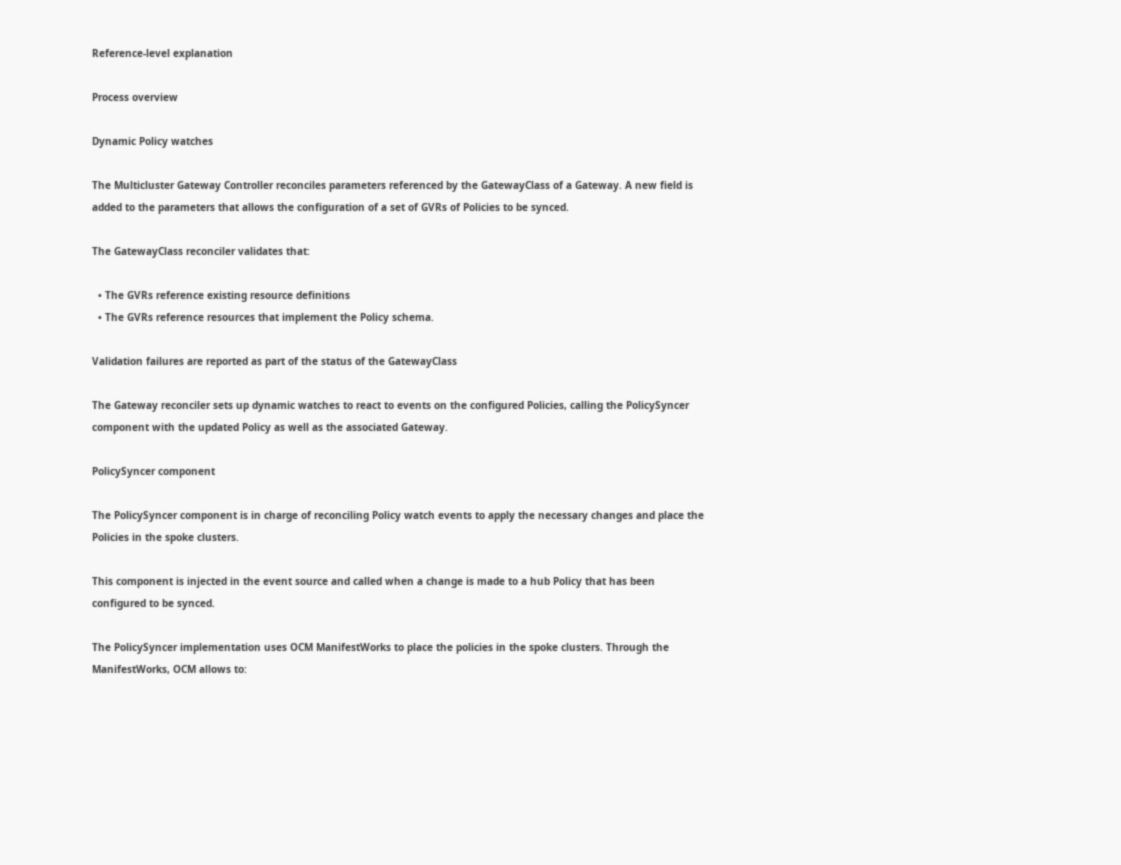Reference-level explanation

Process overview

Dynamic Policy watches

The Multicluster Gateway Controller reconciles parameters referenced by the GatewayClass of a Gateway. A new field is added to the parameters that allows the configuration of a set of GVRs of Policies to be synced.

The GatewayClass reconciler validates that:

  • The GVRs reference existing resource definitions
  • The GVRs reference resources that implement the Policy schema.

Validation failures are reported as part of the status of the GatewayClass

The Gateway reconciler sets up dynamic watches to react to events on the configured Policies, calling the PolicySyncer component with the updated Policy as well as the associated Gateway.

PolicySyncer component

The PolicySyncer component is in charge of reconciling Policy watch events to apply the necessary changes and place the Policies in the spoke clusters.

This component is injected in the event source and called when a change is made to a hub Policy that has been configured to be synced.

The PolicySyncer implementation uses OCM ManifestWorks to place the policies in the spoke clusters. Through the ManifestWorks, OCM allows to: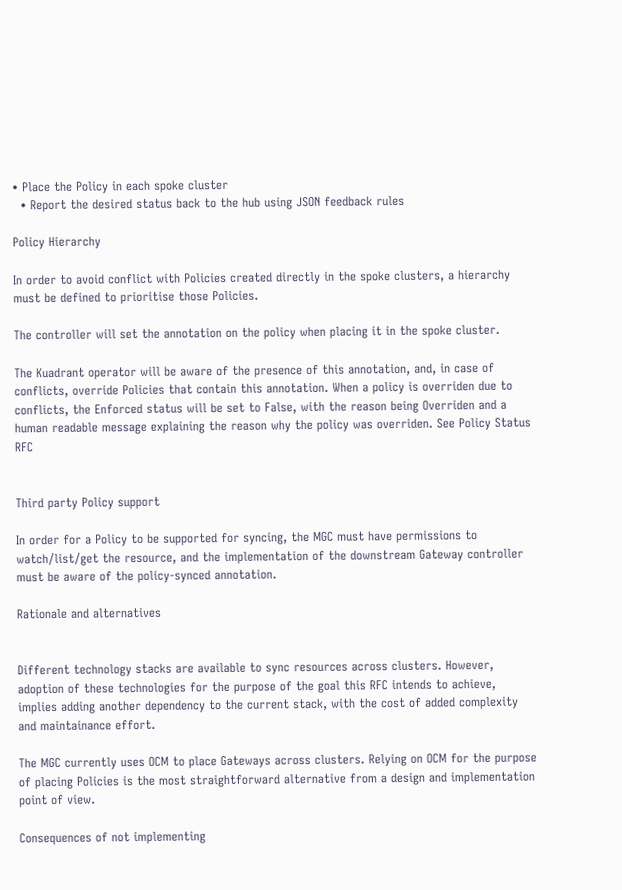• Place the Policy in each spoke cluster
  • Report the desired status back to the hub using JSON feedback rules

Policy Hierarchy

In order to avoid conflict with Policies created directly in the spoke clusters, a hierarchy must be defined to prioritise those Policies.

The controller will set the annotation on the policy when placing it in the spoke cluster.

The Kuadrant operator will be aware of the presence of this annotation, and, in case of conflicts, override Policies that contain this annotation. When a policy is overriden due to conflicts, the Enforced status will be set to False, with the reason being Overriden and a human readable message explaining the reason why the policy was overriden. See Policy Status RFC


Third party Policy support

In order for a Policy to be supported for syncing, the MGC must have permissions to watch/list/get the resource, and the implementation of the downstream Gateway controller must be aware of the policy-synced annotation.

Rationale and alternatives


Different technology stacks are available to sync resources across clusters. However, adoption of these technologies for the purpose of the goal this RFC intends to achieve, implies adding another dependency to the current stack, with the cost of added complexity and maintainance effort.

The MGC currently uses OCM to place Gateways across clusters. Relying on OCM for the purpose of placing Policies is the most straightforward alternative from a design and implementation point of view.

Consequences of not implementing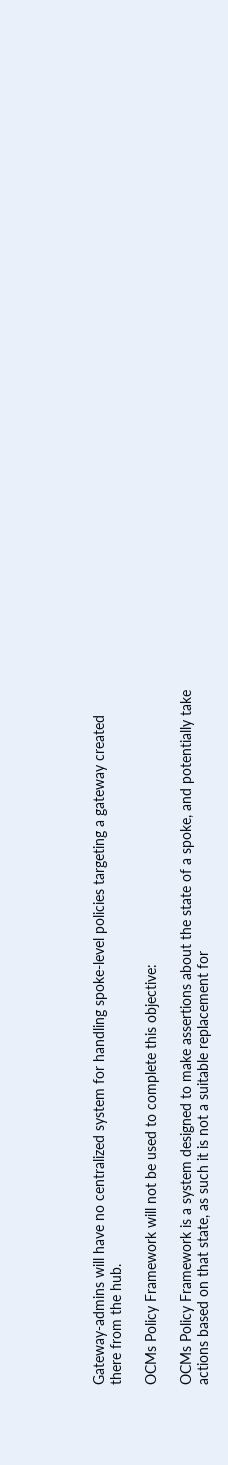Gateway-admins will have no centralized system for handling spoke-level policies targeting a gateway created there from the hub.

OCMs Policy Framework will not be used to complete this objective:

OCMs Policy Framework is a system designed to make assertions about the state of a spoke, and potentially take actions based on that state, as such it is not a suitable replacement for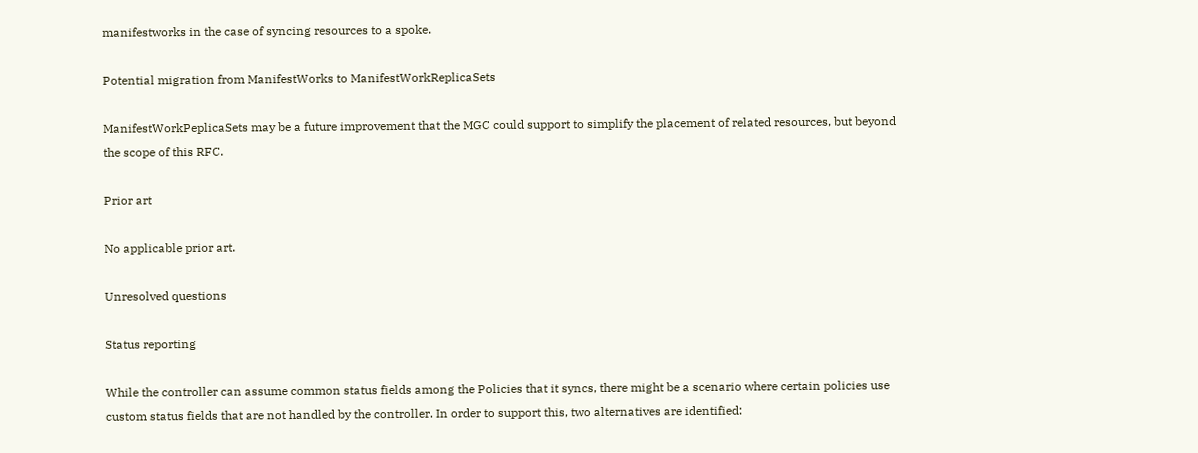manifestworks in the case of syncing resources to a spoke.

Potential migration from ManifestWorks to ManifestWorkReplicaSets

ManifestWorkPeplicaSets may be a future improvement that the MGC could support to simplify the placement of related resources, but beyond the scope of this RFC.

Prior art

No applicable prior art.

Unresolved questions

Status reporting

While the controller can assume common status fields among the Policies that it syncs, there might be a scenario where certain policies use custom status fields that are not handled by the controller. In order to support this, two alternatives are identified: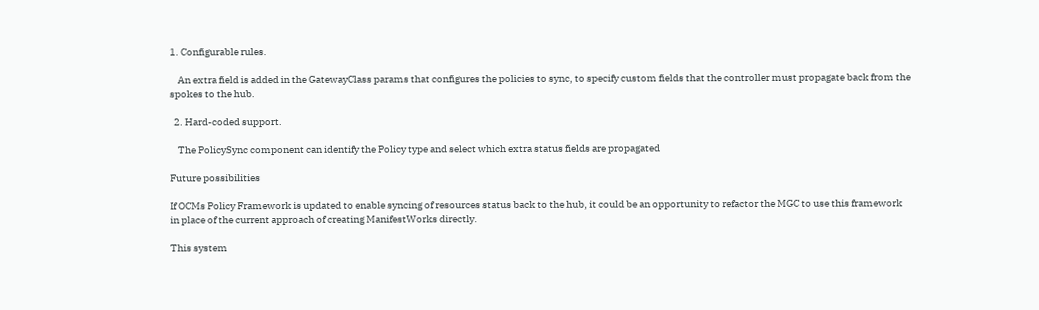1. Configurable rules.

    An extra field is added in the GatewayClass params that configures the policies to sync, to specify custom fields that the controller must propagate back from the spokes to the hub.

  2. Hard-coded support.

    The PolicySync component can identify the Policy type and select which extra status fields are propagated

Future possibilities

If OCMs Policy Framework is updated to enable syncing of resources status back to the hub, it could be an opportunity to refactor the MGC to use this framework in place of the current approach of creating ManifestWorks directly.

This system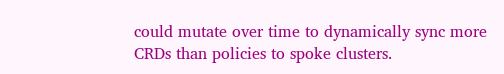could mutate over time to dynamically sync more CRDs than policies to spoke clusters.